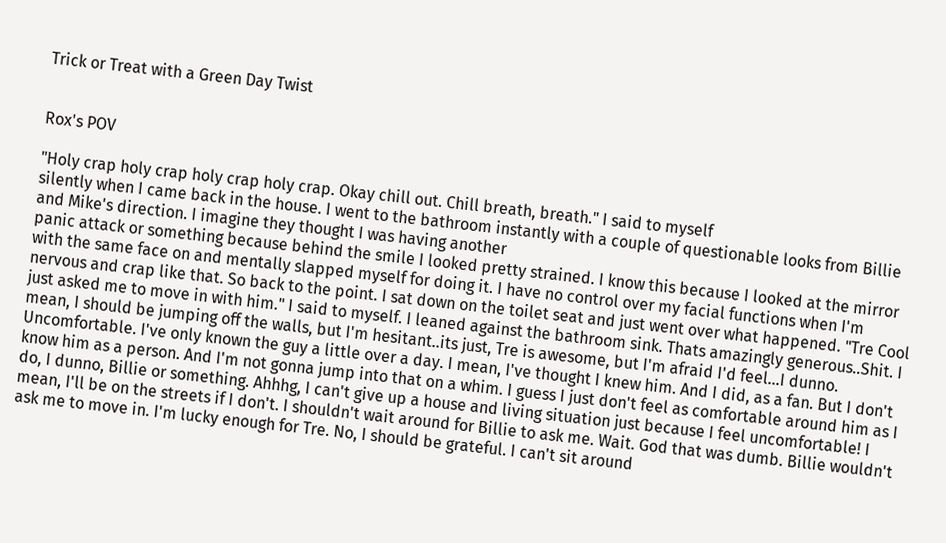Trick or Treat with a Green Day Twist


Rox's POV

"Holy crap holy crap holy crap holy crap. Okay chill out. Chill breath, breath." I said to myself
silently when I came back in the house. I went to the bathroom instantly with a couple of questionable looks from Billie and Mike's direction. I imagine they thought I was having another
panic attack or something because behind the smile I looked pretty strained. I know this because I looked at the mirror with the same face on and mentally slapped myself for doing it. I have no control over my facial functions when I'm nervous and crap like that. So back to the point. I sat down on the toilet seat and just went over what happened. "Tre Cool just asked me to move in with him." I said to myself. I leaned against the bathroom sink. Thats amazingly generous..Shit. I mean, I should be jumping off the walls, but I'm hesitant..its just, Tre is awesome, but I'm afraid I'd feel...I dunno. Uncomfortable. I've only known the guy a little over a day. I mean, I've thought I knew him. And I did, as a fan. But I don't know him as a person. And I'm not gonna jump into that on a whim. I guess I just don't feel as comfortable around him as I do, I dunno, Billie or something. Ahhhg, I can't give up a house and living situation just because I feel uncomfortable! I mean, I'll be on the streets if I don't. I shouldn't wait around for Billie to ask me. Wait. God that was dumb. Billie wouldn't ask me to move in. I'm lucky enough for Tre. No, I should be grateful. I can't sit around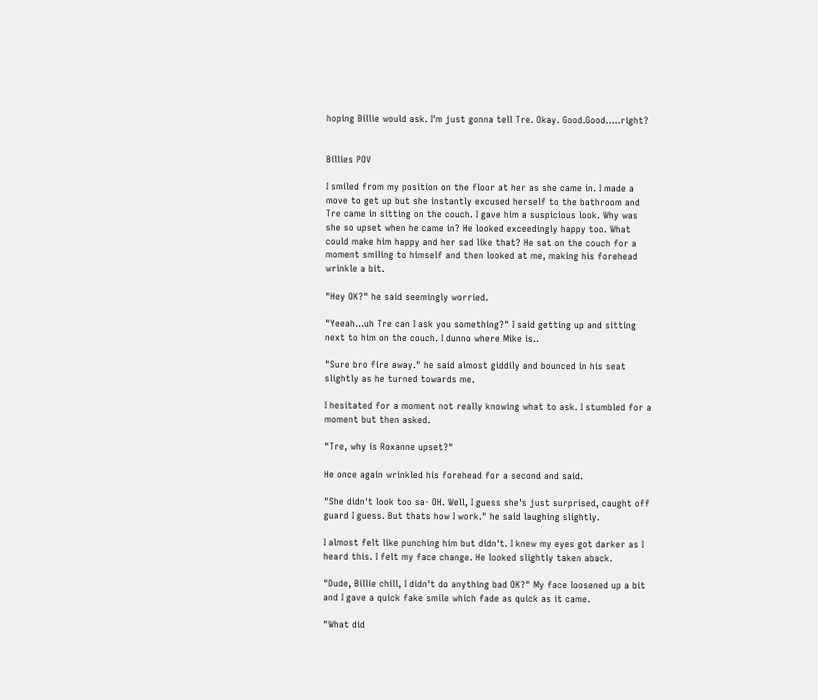hoping Billie would ask. I'm just gonna tell Tre. Okay. Good.Good.....right?


Billies POV

I smiled from my position on the floor at her as she came in. I made a move to get up but she instantly excused herself to the bathroom and Tre came in sitting on the couch. I gave him a suspicious look. Why was she so upset when he came in? He looked exceedingly happy too. What could make him happy and her sad like that? He sat on the couch for a moment smiling to himself and then looked at me, making his forehead wrinkle a bit.

"Hey OK?" he said seemingly worried.

"Yeeah...uh Tre can I ask you something?" I said getting up and sitting next to him on the couch. I dunno where Mike is..

"Sure bro fire away." he said almost giddily and bounced in his seat slightly as he turned towards me.

I hesitated for a moment not really knowing what to ask. I stumbled for a moment but then asked.

"Tre, why is Roxanne upset?"

He once again wrinkled his forehead for a second and said.

"She didn't look too sa- OH. Well, I guess she's just surprised, caught off guard I guess. But thats how I work." he said laughing slightly.

I almost felt like punching him but didn't. I knew my eyes got darker as I heard this. I felt my face change. He looked slightly taken aback.

"Dude, Billie chill, I didn't do anything bad OK?" My face loosened up a bit and I gave a quick fake smile which fade as quick as it came.

"What did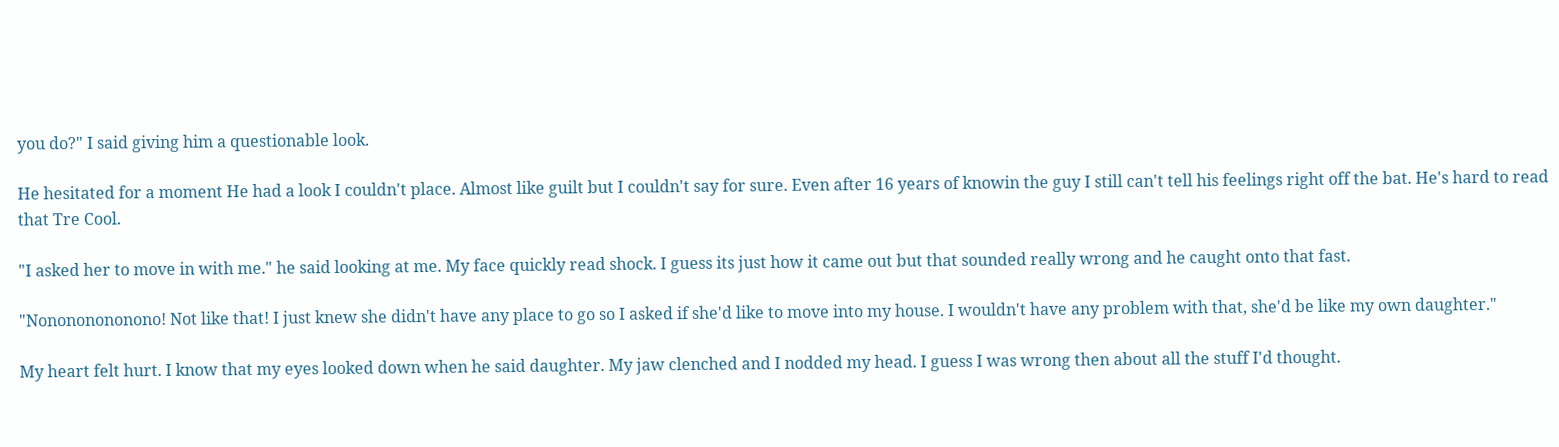you do?" I said giving him a questionable look.

He hesitated for a moment He had a look I couldn't place. Almost like guilt but I couldn't say for sure. Even after 16 years of knowin the guy I still can't tell his feelings right off the bat. He's hard to read that Tre Cool.

"I asked her to move in with me." he said looking at me. My face quickly read shock. I guess its just how it came out but that sounded really wrong and he caught onto that fast.

"Nonononononono! Not like that! I just knew she didn't have any place to go so I asked if she'd like to move into my house. I wouldn't have any problem with that, she'd be like my own daughter."

My heart felt hurt. I know that my eyes looked down when he said daughter. My jaw clenched and I nodded my head. I guess I was wrong then about all the stuff I'd thought.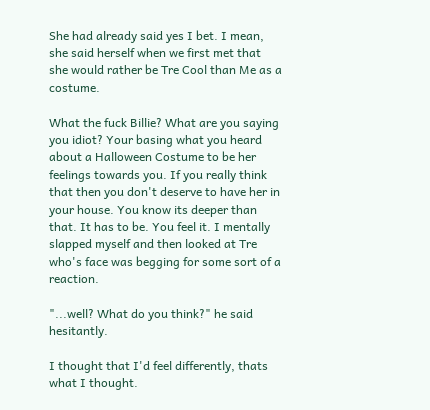She had already said yes I bet. I mean, she said herself when we first met that she would rather be Tre Cool than Me as a costume.

What the fuck Billie? What are you saying you idiot? Your basing what you heard about a Halloween Costume to be her feelings towards you. If you really think that then you don't deserve to have her in your house. You know its deeper than that. It has to be. You feel it. I mentally slapped myself and then looked at Tre who's face was begging for some sort of a reaction.

"...well? What do you think?" he said hesitantly.

I thought that I'd feel differently, thats what I thought.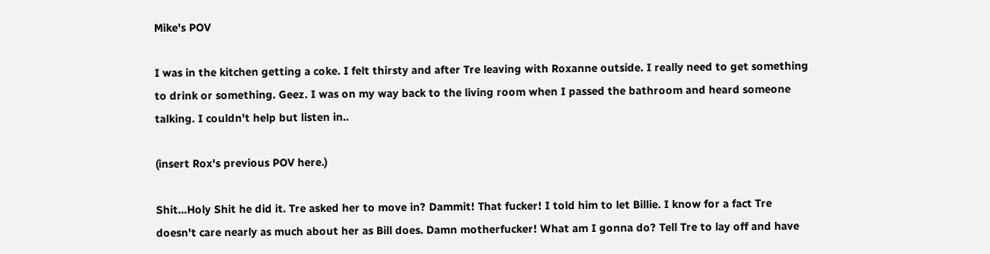Mike's POV

I was in the kitchen getting a coke. I felt thirsty and after Tre leaving with Roxanne outside. I really need to get something to drink or something. Geez. I was on my way back to the living room when I passed the bathroom and heard someone talking. I couldn't help but listen in..

(insert Rox's previous POV here.)

Shit...Holy Shit he did it. Tre asked her to move in? Dammit! That fucker! I told him to let Billie. I know for a fact Tre doesn't care nearly as much about her as Bill does. Damn motherfucker! What am I gonna do? Tell Tre to lay off and have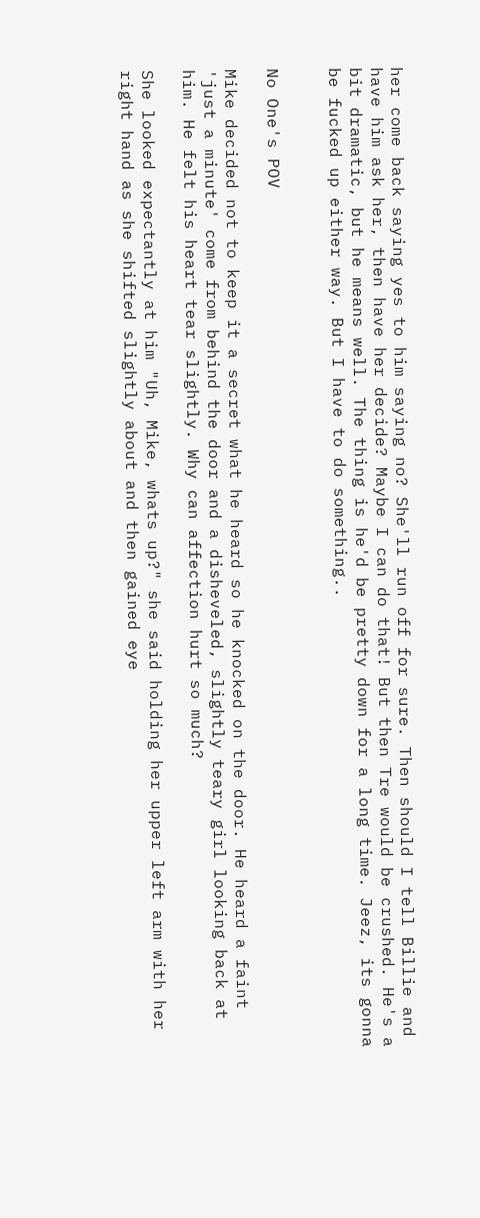her come back saying yes to him saying no? She'll run off for sure. Then should I tell Billie and have him ask her, then have her decide? Maybe I can do that! But then Tre would be crushed. He's a bit dramatic, but he means well. The thing is he'd be pretty down for a long time. Jeez, its gonna be fucked up either way. But I have to do something..


No One's POV

Mike decided not to keep it a secret what he heard so he knocked on the door. He heard a faint 'just a minute' come from behind the door and a disheveled, slightly teary girl looking back at him. He felt his heart tear slightly. Why can affection hurt so much?

She looked expectantly at him "Uh, Mike, whats up?" she said holding her upper left arm with her right hand as she shifted slightly about and then gained eye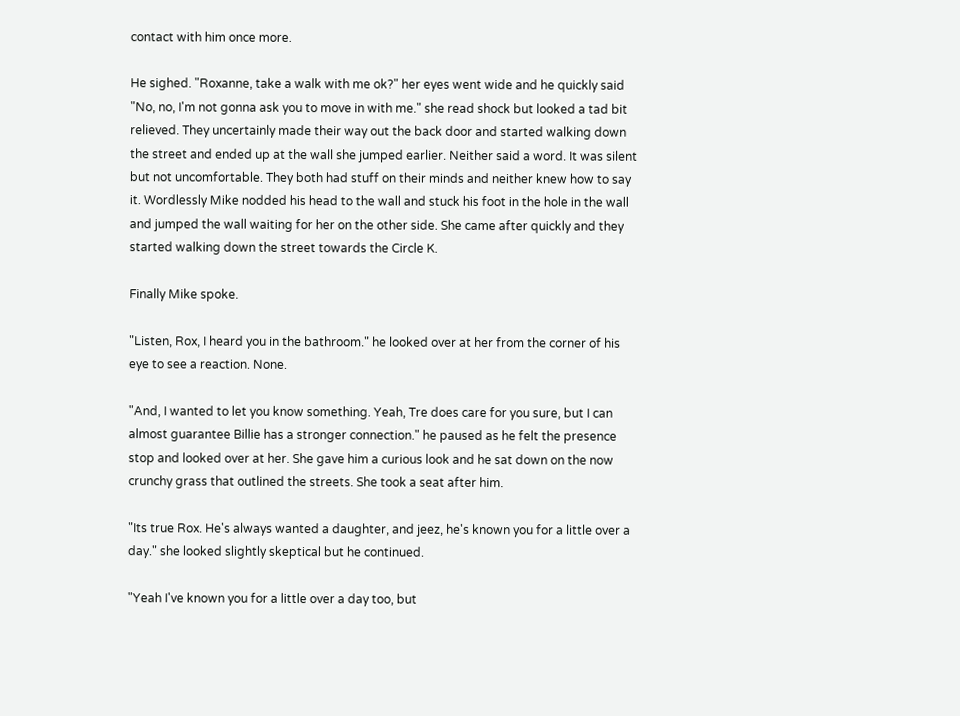contact with him once more.

He sighed. "Roxanne, take a walk with me ok?" her eyes went wide and he quickly said "No, no, I'm not gonna ask you to move in with me." she read shock but looked a tad bit relieved. They uncertainly made their way out the back door and started walking down the street and ended up at the wall she jumped earlier. Neither said a word. It was silent but not uncomfortable. They both had stuff on their minds and neither knew how to say it. Wordlessly Mike nodded his head to the wall and stuck his foot in the hole in the wall and jumped the wall waiting for her on the other side. She came after quickly and they started walking down the street towards the Circle K.

Finally Mike spoke.

"Listen, Rox, I heard you in the bathroom." he looked over at her from the corner of his eye to see a reaction. None.

"And, I wanted to let you know something. Yeah, Tre does care for you sure, but I can almost guarantee Billie has a stronger connection." he paused as he felt the presence stop and looked over at her. She gave him a curious look and he sat down on the now crunchy grass that outlined the streets. She took a seat after him.

"Its true Rox. He's always wanted a daughter, and jeez, he's known you for a little over a day." she looked slightly skeptical but he continued.

"Yeah I've known you for a little over a day too, but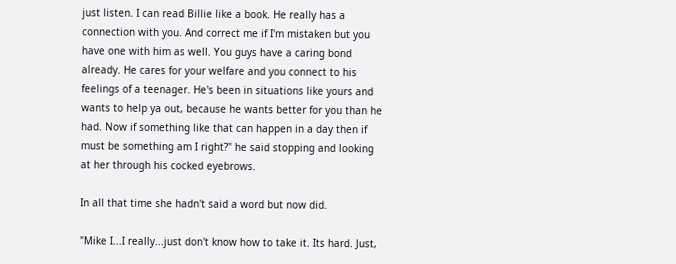just listen. I can read Billie like a book. He really has a connection with you. And correct me if I'm mistaken but you have one with him as well. You guys have a caring bond already. He cares for your welfare and you connect to his feelings of a teenager. He's been in situations like yours and wants to help ya out, because he wants better for you than he had. Now if something like that can happen in a day then if must be something am I right?" he said stopping and looking at her through his cocked eyebrows.

In all that time she hadn't said a word but now did.

"Mike I...I really...just don't know how to take it. Its hard. Just,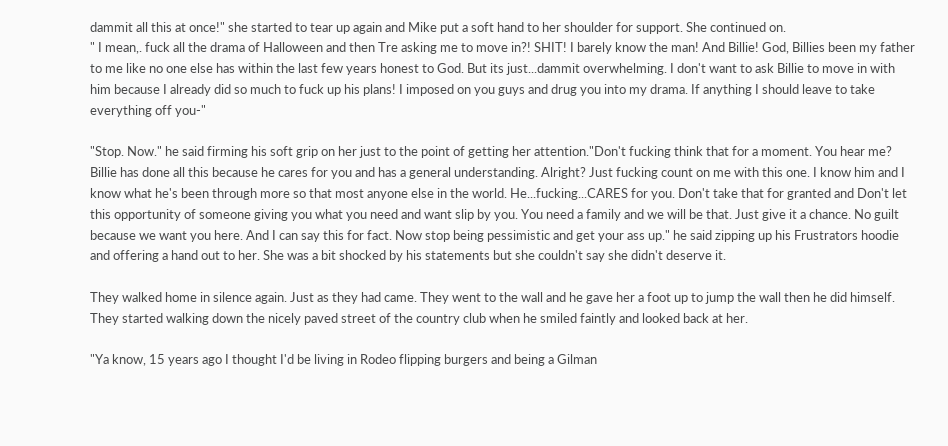dammit all this at once!" she started to tear up again and Mike put a soft hand to her shoulder for support. She continued on.
" I mean,. fuck all the drama of Halloween and then Tre asking me to move in?! SHIT! I barely know the man! And Billie! God, Billies been my father to me like no one else has within the last few years honest to God. But its just...dammit overwhelming. I don't want to ask Billie to move in with him because I already did so much to fuck up his plans! I imposed on you guys and drug you into my drama. If anything I should leave to take everything off you-"

"Stop. Now." he said firming his soft grip on her just to the point of getting her attention."Don't fucking think that for a moment. You hear me? Billie has done all this because he cares for you and has a general understanding. Alright? Just fucking count on me with this one. I know him and I know what he's been through more so that most anyone else in the world. He...fucking...CARES for you. Don't take that for granted and Don't let this opportunity of someone giving you what you need and want slip by you. You need a family and we will be that. Just give it a chance. No guilt because we want you here. And I can say this for fact. Now stop being pessimistic and get your ass up." he said zipping up his Frustrators hoodie and offering a hand out to her. She was a bit shocked by his statements but she couldn't say she didn't deserve it.

They walked home in silence again. Just as they had came. They went to the wall and he gave her a foot up to jump the wall then he did himself. They started walking down the nicely paved street of the country club when he smiled faintly and looked back at her.

"Ya know, 15 years ago I thought I'd be living in Rodeo flipping burgers and being a Gilman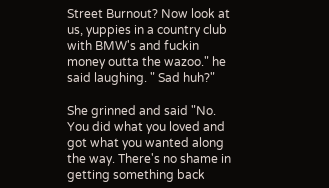Street Burnout? Now look at us, yuppies in a country club with BMW's and fuckin money outta the wazoo." he said laughing. " Sad huh?"

She grinned and said "No. You did what you loved and got what you wanted along the way. There's no shame in getting something back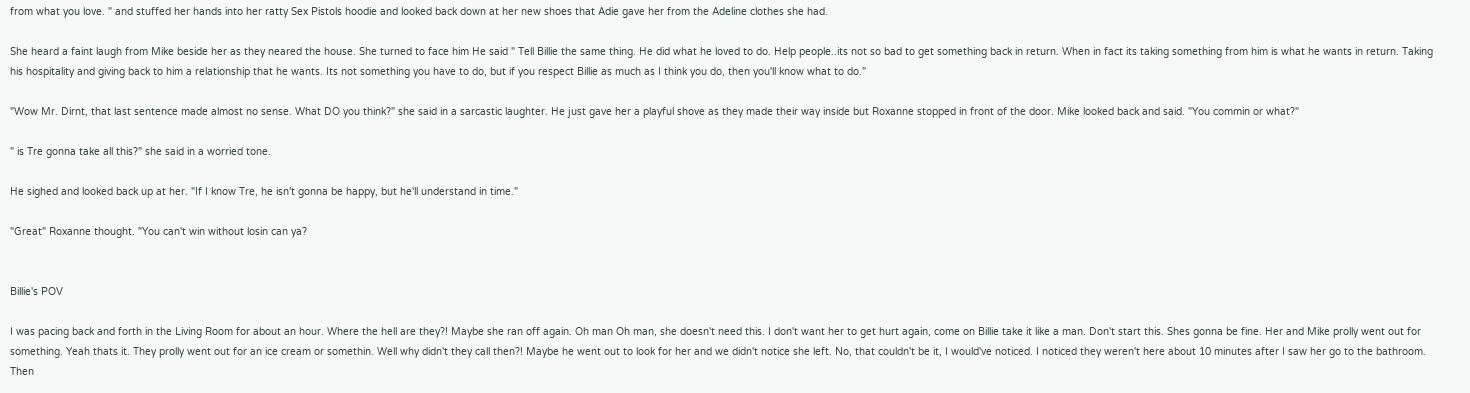from what you love. " and stuffed her hands into her ratty Sex Pistols hoodie and looked back down at her new shoes that Adie gave her from the Adeline clothes she had.

She heard a faint laugh from Mike beside her as they neared the house. She turned to face him He said " Tell Billie the same thing. He did what he loved to do. Help people..its not so bad to get something back in return. When in fact its taking something from him is what he wants in return. Taking his hospitality and giving back to him a relationship that he wants. Its not something you have to do, but if you respect Billie as much as I think you do, then you'll know what to do."

"Wow Mr. Dirnt, that last sentence made almost no sense. What DO you think?" she said in a sarcastic laughter. He just gave her a playful shove as they made their way inside but Roxanne stopped in front of the door. Mike looked back and said. "You commin or what?"

" is Tre gonna take all this?" she said in a worried tone.

He sighed and looked back up at her. "If I know Tre, he isn't gonna be happy, but he'll understand in time."

"Great" Roxanne thought. "You can't win without losin can ya?


Billie's POV

I was pacing back and forth in the Living Room for about an hour. Where the hell are they?! Maybe she ran off again. Oh man Oh man, she doesn't need this. I don't want her to get hurt again, come on Billie take it like a man. Don't start this. Shes gonna be fine. Her and Mike prolly went out for something. Yeah thats it. They prolly went out for an ice cream or somethin. Well why didn't they call then?! Maybe he went out to look for her and we didn't notice she left. No, that couldn't be it, I would've noticed. I noticed they weren't here about 10 minutes after I saw her go to the bathroom. Then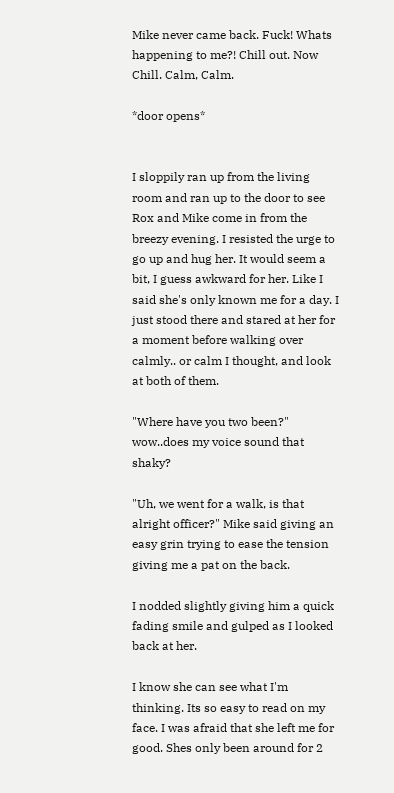Mike never came back. Fuck! Whats happening to me?! Chill out. Now Chill. Calm, Calm.

*door opens*


I sloppily ran up from the living room and ran up to the door to see Rox and Mike come in from the breezy evening. I resisted the urge to go up and hug her. It would seem a bit, I guess awkward for her. Like I said she's only known me for a day. I just stood there and stared at her for a moment before walking over calmly.. or calm I thought, and look at both of them.

"Where have you two been?" wow..does my voice sound that shaky?

"Uh, we went for a walk, is that alright officer?" Mike said giving an easy grin trying to ease the tension giving me a pat on the back.

I nodded slightly giving him a quick fading smile and gulped as I looked back at her.

I know she can see what I'm thinking. Its so easy to read on my face. I was afraid that she left me for good. Shes only been around for 2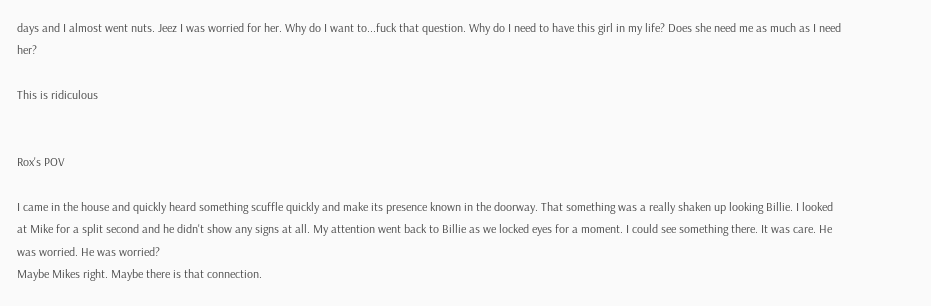days and I almost went nuts. Jeez I was worried for her. Why do I want to...fuck that question. Why do I need to have this girl in my life? Does she need me as much as I need her?

This is ridiculous


Rox's POV

I came in the house and quickly heard something scuffle quickly and make its presence known in the doorway. That something was a really shaken up looking Billie. I looked at Mike for a split second and he didn't show any signs at all. My attention went back to Billie as we locked eyes for a moment. I could see something there. It was care. He was worried. He was worried?
Maybe Mikes right. Maybe there is that connection.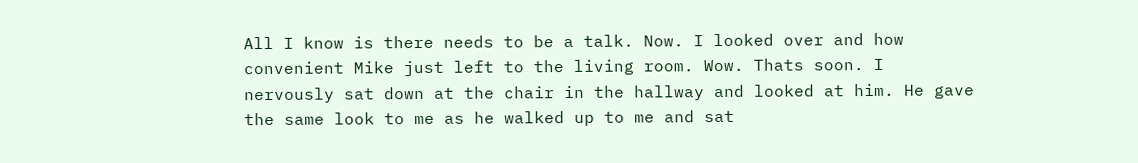All I know is there needs to be a talk. Now. I looked over and how convenient Mike just left to the living room. Wow. Thats soon. I nervously sat down at the chair in the hallway and looked at him. He gave the same look to me as he walked up to me and sat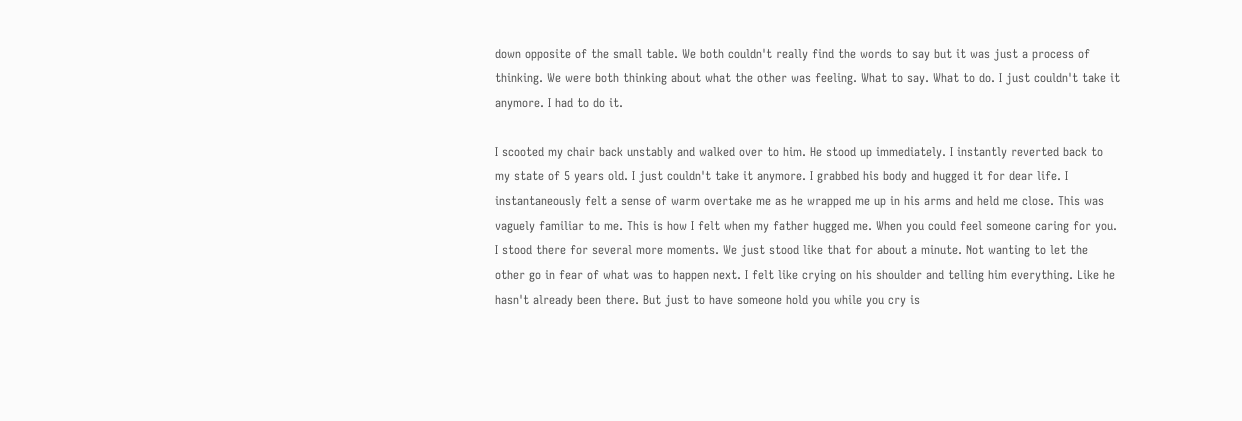down opposite of the small table. We both couldn't really find the words to say but it was just a process of thinking. We were both thinking about what the other was feeling. What to say. What to do. I just couldn't take it anymore. I had to do it.

I scooted my chair back unstably and walked over to him. He stood up immediately. I instantly reverted back to my state of 5 years old. I just couldn't take it anymore. I grabbed his body and hugged it for dear life. I instantaneously felt a sense of warm overtake me as he wrapped me up in his arms and held me close. This was vaguely familiar to me. This is how I felt when my father hugged me. When you could feel someone caring for you. I stood there for several more moments. We just stood like that for about a minute. Not wanting to let the other go in fear of what was to happen next. I felt like crying on his shoulder and telling him everything. Like he hasn't already been there. But just to have someone hold you while you cry is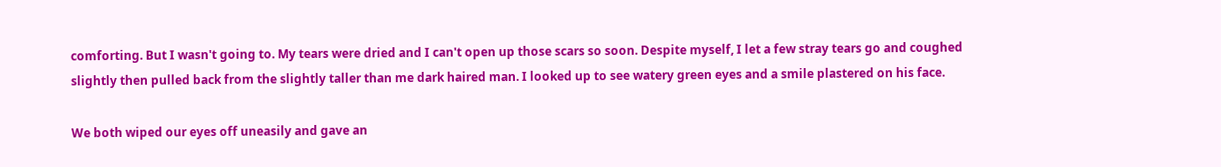comforting. But I wasn't going to. My tears were dried and I can't open up those scars so soon. Despite myself, I let a few stray tears go and coughed slightly then pulled back from the slightly taller than me dark haired man. I looked up to see watery green eyes and a smile plastered on his face.

We both wiped our eyes off uneasily and gave an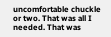uncomfortable chuckle or two. That was all I needed. That was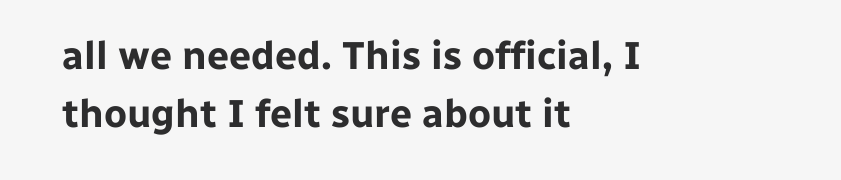all we needed. This is official, I thought I felt sure about it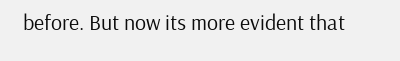before. But now its more evident that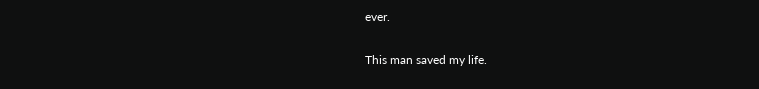ever.

This man saved my life.